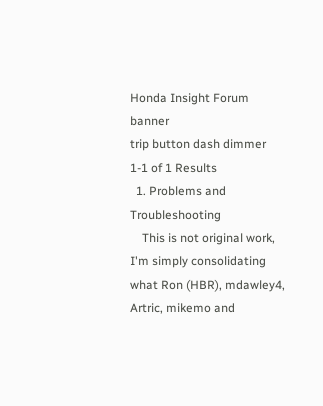Honda Insight Forum banner
trip button dash dimmer
1-1 of 1 Results
  1. Problems and Troubleshooting
    This is not original work, I'm simply consolidating what Ron (HBR), mdawley4, Artric, mikemo and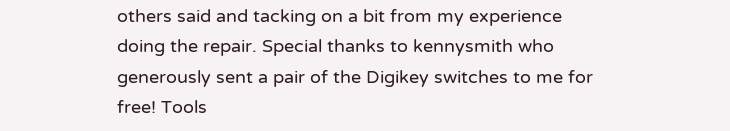others said and tacking on a bit from my experience doing the repair. Special thanks to kennysmith who generously sent a pair of the Digikey switches to me for free! Tools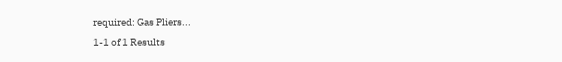required: Gas Pliers...
1-1 of 1 Results